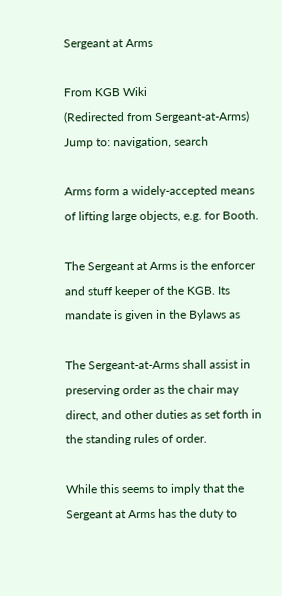Sergeant at Arms

From KGB Wiki
(Redirected from Sergeant-at-Arms)
Jump to: navigation, search

Arms form a widely-accepted means of lifting large objects, e.g. for Booth.

The Sergeant at Arms is the enforcer and stuff keeper of the KGB. Its mandate is given in the Bylaws as

The Sergeant-at-Arms shall assist in preserving order as the chair may direct, and other duties as set forth in the standing rules of order.

While this seems to imply that the Sergeant at Arms has the duty to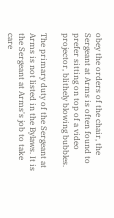obey the orders of the chair, the Sergeant at Arms is often found to prefer sitting on top of a video projector, blithely blowing bubbles.

The primary duty of the Sergeant at Arms is not listed in the Bylaws. It is the Sergeant at Arms's job to take care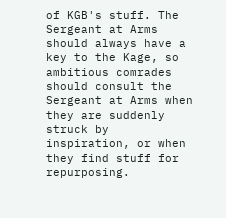of KGB's stuff. The Sergeant at Arms should always have a key to the Kage, so ambitious comrades should consult the Sergeant at Arms when they are suddenly struck by inspiration, or when they find stuff for repurposing.